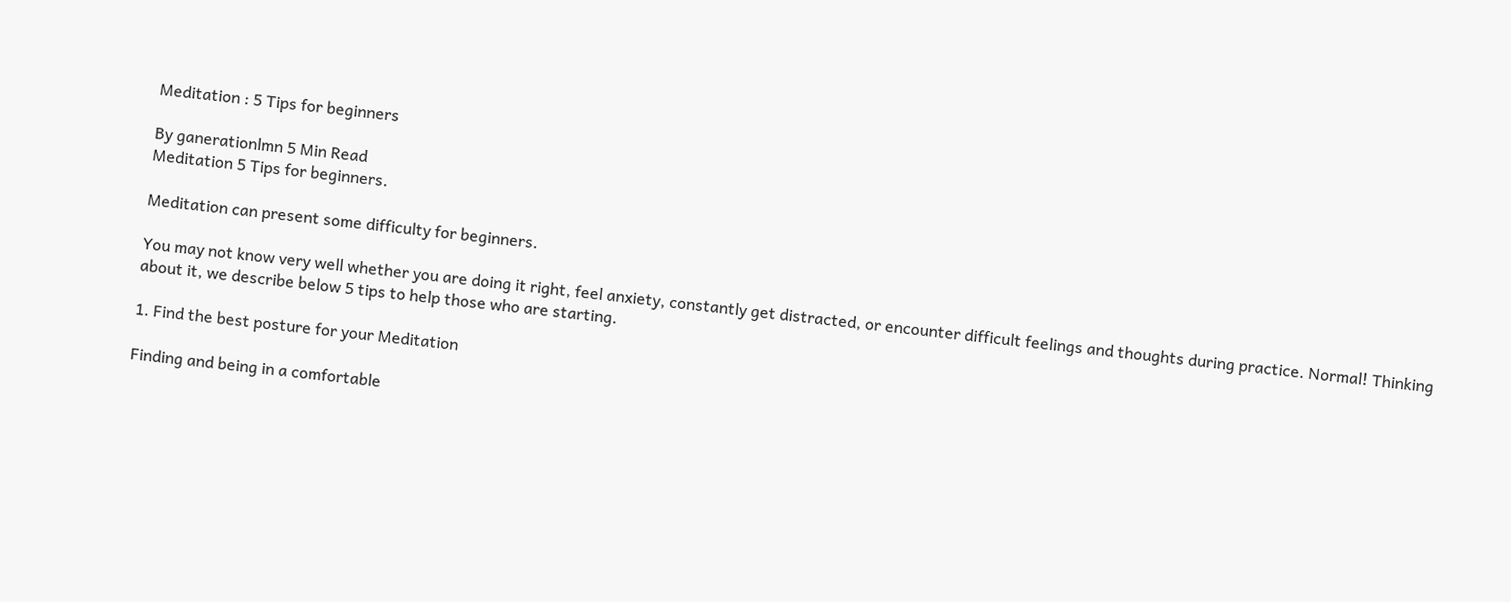Meditation : 5 Tips for beginners

By ganerationlmn 5 Min Read
Meditation 5 Tips for beginners.

Meditation can present some difficulty for beginners.

You may not know very well whether you are doing it right, feel anxiety, constantly get distracted, or encounter difficult feelings and thoughts during practice. Normal! Thinking about it, we describe below 5 tips to help those who are starting.

1. Find the best posture for your Meditation

Finding and being in a comfortable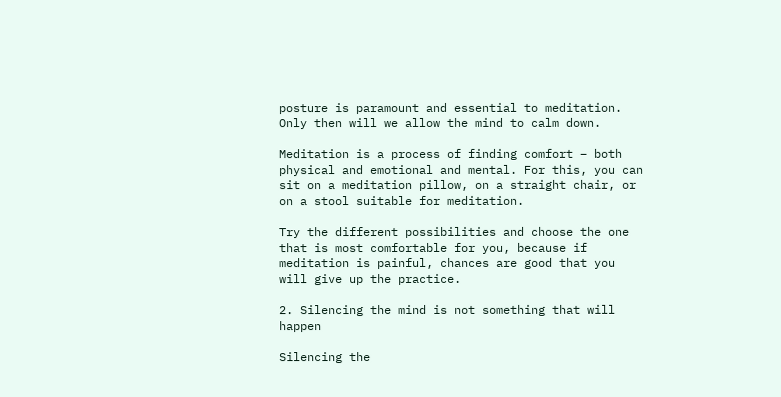posture is paramount and essential to meditation. Only then will we allow the mind to calm down.

Meditation is a process of finding comfort – both physical and emotional and mental. For this, you can sit on a meditation pillow, on a straight chair, or on a stool suitable for meditation.

Try the different possibilities and choose the one that is most comfortable for you, because if meditation is painful, chances are good that you will give up the practice.

2. Silencing the mind is not something that will happen

Silencing the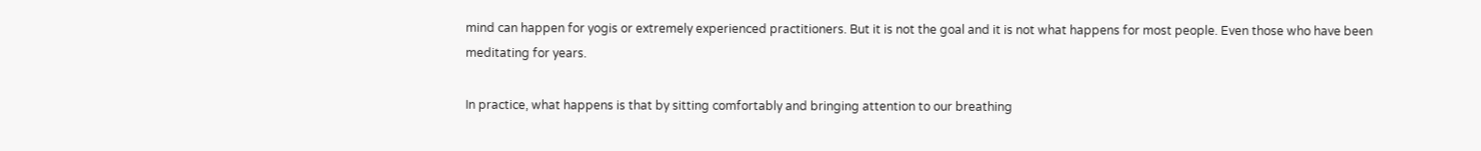mind can happen for yogis or extremely experienced practitioners. But it is not the goal and it is not what happens for most people. Even those who have been meditating for years.

In practice, what happens is that by sitting comfortably and bringing attention to our breathing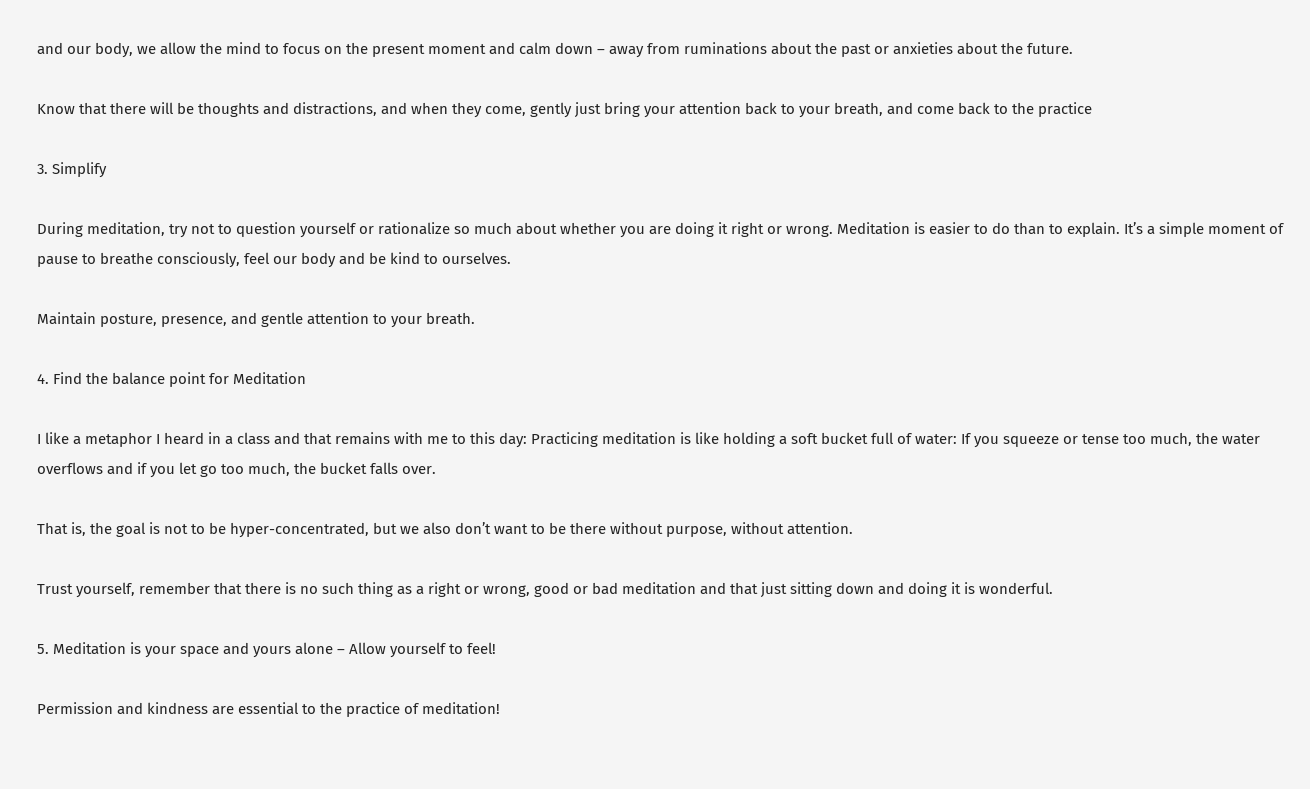and our body, we allow the mind to focus on the present moment and calm down – away from ruminations about the past or anxieties about the future.

Know that there will be thoughts and distractions, and when they come, gently just bring your attention back to your breath, and come back to the practice

3. Simplify

During meditation, try not to question yourself or rationalize so much about whether you are doing it right or wrong. Meditation is easier to do than to explain. It’s a simple moment of pause to breathe consciously, feel our body and be kind to ourselves.

Maintain posture, presence, and gentle attention to your breath.

4. Find the balance point for Meditation

I like a metaphor I heard in a class and that remains with me to this day: Practicing meditation is like holding a soft bucket full of water: If you squeeze or tense too much, the water overflows and if you let go too much, the bucket falls over.

That is, the goal is not to be hyper-concentrated, but we also don’t want to be there without purpose, without attention.

Trust yourself, remember that there is no such thing as a right or wrong, good or bad meditation and that just sitting down and doing it is wonderful.

5. Meditation is your space and yours alone – Allow yourself to feel!

Permission and kindness are essential to the practice of meditation!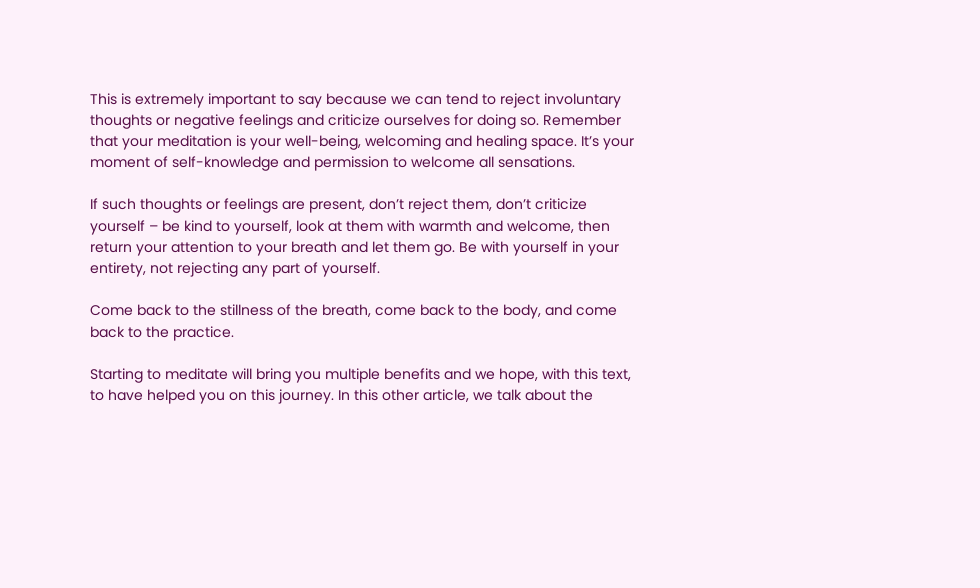This is extremely important to say because we can tend to reject involuntary thoughts or negative feelings and criticize ourselves for doing so. Remember that your meditation is your well-being, welcoming and healing space. It’s your moment of self-knowledge and permission to welcome all sensations.

If such thoughts or feelings are present, don’t reject them, don’t criticize yourself – be kind to yourself, look at them with warmth and welcome, then return your attention to your breath and let them go. Be with yourself in your entirety, not rejecting any part of yourself.

Come back to the stillness of the breath, come back to the body, and come back to the practice.

Starting to meditate will bring you multiple benefits and we hope, with this text, to have helped you on this journey. In this other article, we talk about the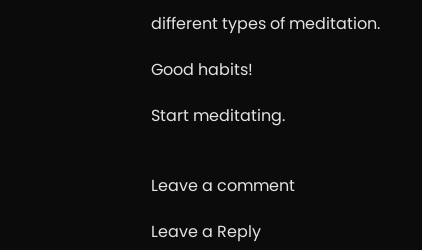different types of meditation.

Good habits!

Start meditating.


Leave a comment

Leave a Reply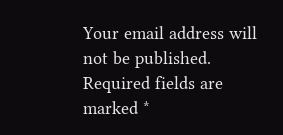Your email address will not be published. Required fields are marked *